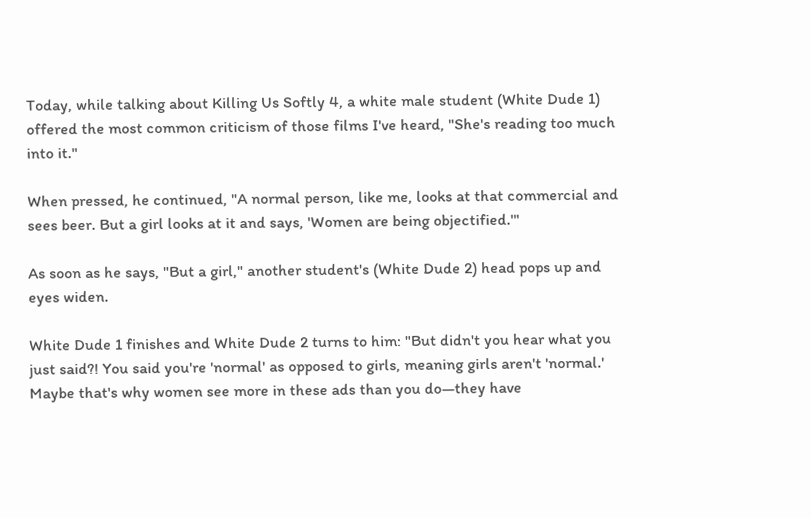Today, while talking about Killing Us Softly 4, a white male student (White Dude 1) offered the most common criticism of those films I've heard, "She's reading too much into it."

When pressed, he continued, "A normal person, like me, looks at that commercial and sees beer. But a girl looks at it and says, 'Women are being objectified.'"

As soon as he says, "But a girl," another student's (White Dude 2) head pops up and eyes widen.

White Dude 1 finishes and White Dude 2 turns to him: "But didn't you hear what you just said?! You said you're 'normal' as opposed to girls, meaning girls aren't 'normal.' Maybe that's why women see more in these ads than you do—they have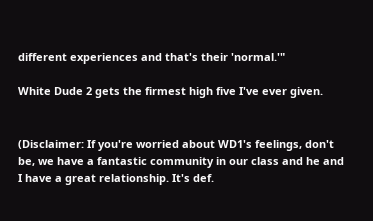different experiences and that's their 'normal.'"

White Dude 2 gets the firmest high five I've ever given.


(Disclaimer: If you're worried about WD1's feelings, don't be, we have a fantastic community in our class and he and I have a great relationship. It's def.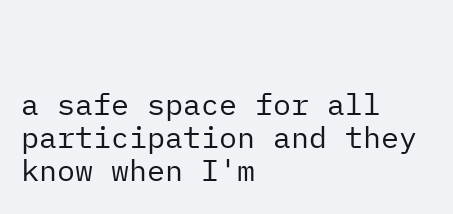a safe space for all participation and they know when I'm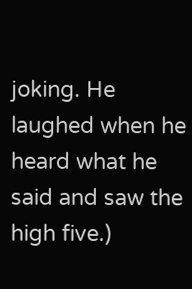joking. He laughed when he heard what he said and saw the high five.)